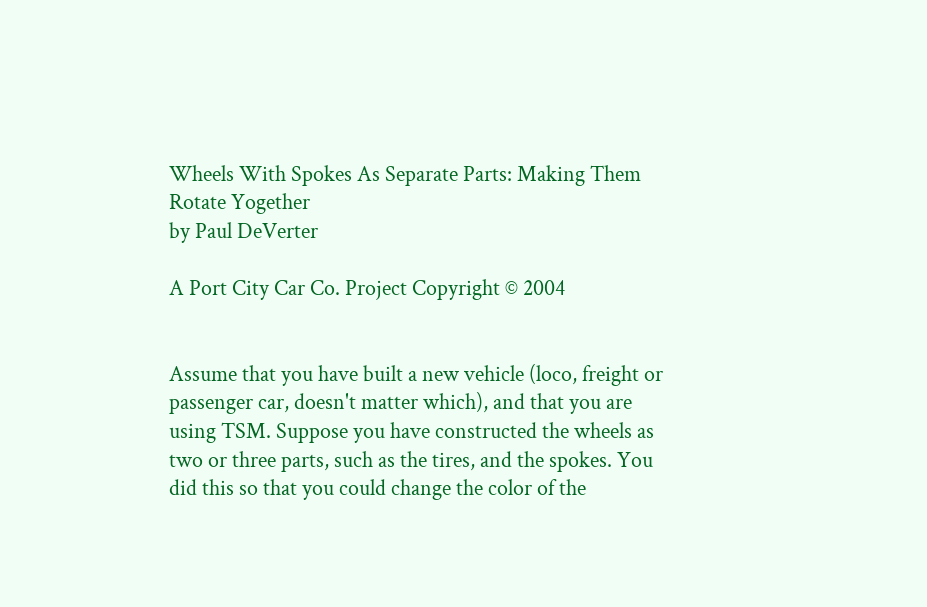Wheels With Spokes As Separate Parts: Making Them Rotate Yogether
by Paul DeVerter

A Port City Car Co. Project Copyright © 2004


Assume that you have built a new vehicle (loco, freight or passenger car, doesn't matter which), and that you are using TSM. Suppose you have constructed the wheels as two or three parts, such as the tires, and the spokes. You did this so that you could change the color of the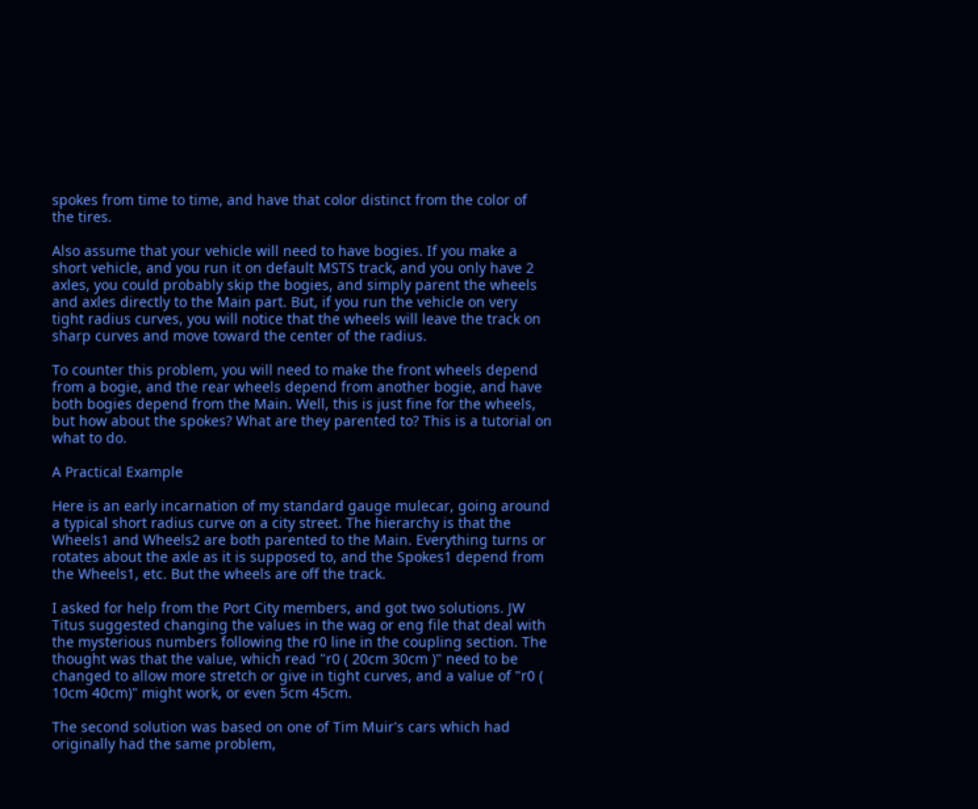spokes from time to time, and have that color distinct from the color of the tires.

Also assume that your vehicle will need to have bogies. If you make a short vehicle, and you run it on default MSTS track, and you only have 2 axles, you could probably skip the bogies, and simply parent the wheels and axles directly to the Main part. But, if you run the vehicle on very tight radius curves, you will notice that the wheels will leave the track on sharp curves and move toward the center of the radius.

To counter this problem, you will need to make the front wheels depend from a bogie, and the rear wheels depend from another bogie, and have both bogies depend from the Main. Well, this is just fine for the wheels, but how about the spokes? What are they parented to? This is a tutorial on what to do.

A Practical Example

Here is an early incarnation of my standard gauge mulecar, going around a typical short radius curve on a city street. The hierarchy is that the Wheels1 and Wheels2 are both parented to the Main. Everything turns or rotates about the axle as it is supposed to, and the Spokes1 depend from the Wheels1, etc. But the wheels are off the track.

I asked for help from the Port City members, and got two solutions. JW Titus suggested changing the values in the wag or eng file that deal with the mysterious numbers following the r0 line in the coupling section. The thought was that the value, which read "r0 ( 20cm 30cm )" need to be changed to allow more stretch or give in tight curves, and a value of "r0 ( 10cm 40cm)" might work, or even 5cm 45cm.

The second solution was based on one of Tim Muir's cars which had originally had the same problem,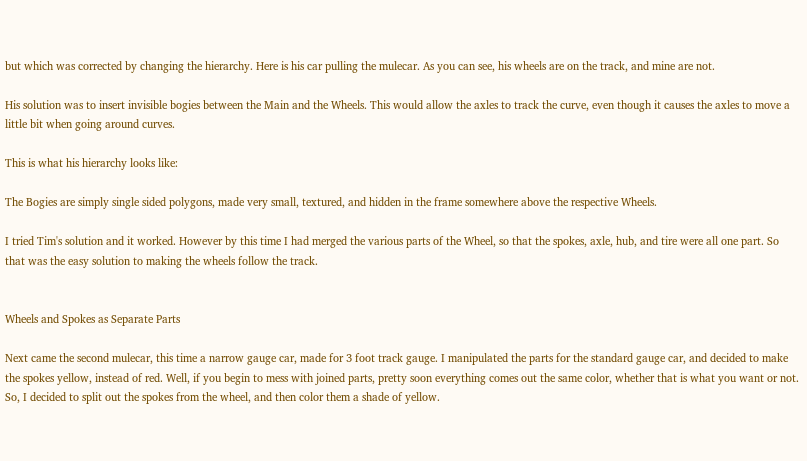but which was corrected by changing the hierarchy. Here is his car pulling the mulecar. As you can see, his wheels are on the track, and mine are not.

His solution was to insert invisible bogies between the Main and the Wheels. This would allow the axles to track the curve, even though it causes the axles to move a little bit when going around curves.

This is what his hierarchy looks like:

The Bogies are simply single sided polygons, made very small, textured, and hidden in the frame somewhere above the respective Wheels.

I tried Tim's solution and it worked. However by this time I had merged the various parts of the Wheel, so that the spokes, axle, hub, and tire were all one part. So that was the easy solution to making the wheels follow the track.


Wheels and Spokes as Separate Parts

Next came the second mulecar, this time a narrow gauge car, made for 3 foot track gauge. I manipulated the parts for the standard gauge car, and decided to make the spokes yellow, instead of red. Well, if you begin to mess with joined parts, pretty soon everything comes out the same color, whether that is what you want or not. So, I decided to split out the spokes from the wheel, and then color them a shade of yellow.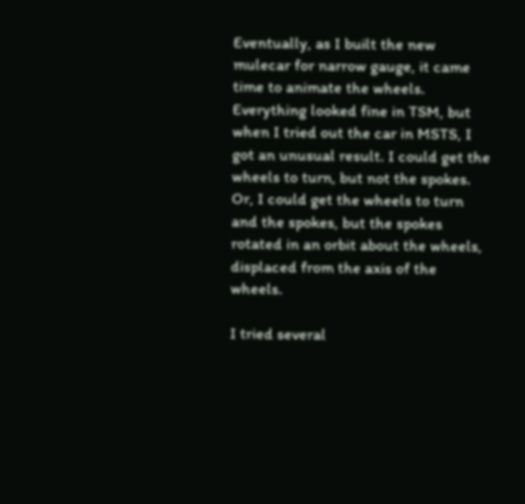Eventually, as I built the new mulecar for narrow gauge, it came time to animate the wheels. Everything looked fine in TSM, but when I tried out the car in MSTS, I got an unusual result. I could get the wheels to turn, but not the spokes. Or, I could get the wheels to turn and the spokes, but the spokes rotated in an orbit about the wheels, displaced from the axis of the wheels.

I tried several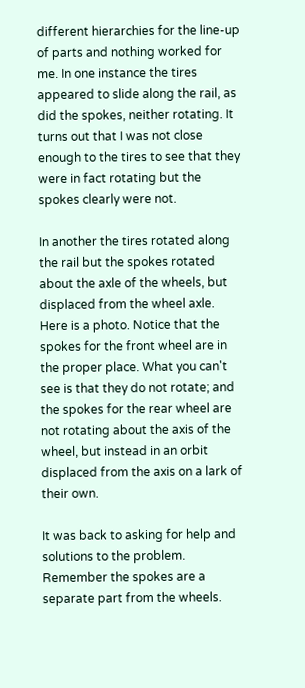different hierarchies for the line-up of parts and nothing worked for me. In one instance the tires appeared to slide along the rail, as did the spokes, neither rotating. It turns out that I was not close enough to the tires to see that they were in fact rotating but the spokes clearly were not.

In another the tires rotated along the rail but the spokes rotated about the axle of the wheels, but displaced from the wheel axle. Here is a photo. Notice that the spokes for the front wheel are in the proper place. What you can't see is that they do not rotate; and the spokes for the rear wheel are not rotating about the axis of the wheel, but instead in an orbit displaced from the axis on a lark of their own.

It was back to asking for help and solutions to the problem. Remember the spokes are a separate part from the wheels.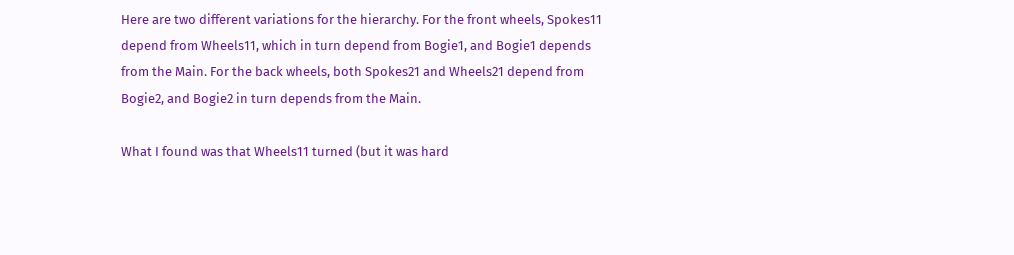Here are two different variations for the hierarchy. For the front wheels, Spokes11 depend from Wheels11, which in turn depend from Bogie1, and Bogie1 depends from the Main. For the back wheels, both Spokes21 and Wheels21 depend from Bogie2, and Bogie2 in turn depends from the Main.

What I found was that Wheels11 turned (but it was hard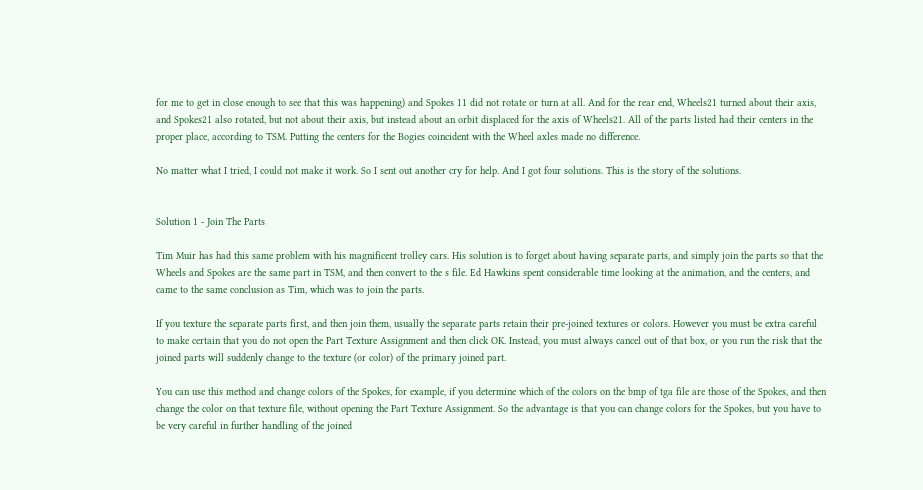for me to get in close enough to see that this was happening) and Spokes 11 did not rotate or turn at all. And for the rear end, Wheels21 turned about their axis, and Spokes21 also rotated, but not about their axis, but instead about an orbit displaced for the axis of Wheels21. All of the parts listed had their centers in the proper place, according to TSM. Putting the centers for the Bogies coincident with the Wheel axles made no difference.

No matter what I tried, I could not make it work. So I sent out another cry for help. And I got four solutions. This is the story of the solutions.


Solution 1 - Join The Parts

Tim Muir has had this same problem with his magnificent trolley cars. His solution is to forget about having separate parts, and simply join the parts so that the Wheels and Spokes are the same part in TSM, and then convert to the s file. Ed Hawkins spent considerable time looking at the animation, and the centers, and came to the same conclusion as Tim, which was to join the parts.

If you texture the separate parts first, and then join them, usually the separate parts retain their pre-joined textures or colors. However you must be extra careful to make certain that you do not open the Part Texture Assignment and then click OK. Instead, you must always cancel out of that box, or you run the risk that the joined parts will suddenly change to the texture (or color) of the primary joined part.

You can use this method and change colors of the Spokes, for example, if you determine which of the colors on the bmp of tga file are those of the Spokes, and then change the color on that texture file, without opening the Part Texture Assignment. So the advantage is that you can change colors for the Spokes, but you have to be very careful in further handling of the joined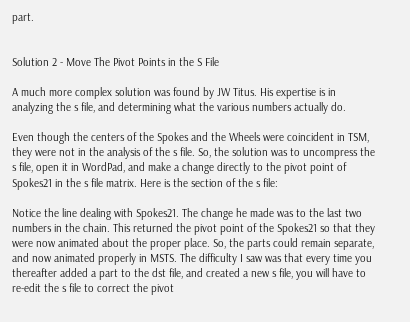part.


Solution 2 - Move The Pivot Points in the S File

A much more complex solution was found by JW Titus. His expertise is in analyzing the s file, and determining what the various numbers actually do.

Even though the centers of the Spokes and the Wheels were coincident in TSM, they were not in the analysis of the s file. So, the solution was to uncompress the s file, open it in WordPad, and make a change directly to the pivot point of Spokes21 in the s file matrix. Here is the section of the s file:

Notice the line dealing with Spokes21. The change he made was to the last two numbers in the chain. This returned the pivot point of the Spokes21 so that they were now animated about the proper place. So, the parts could remain separate, and now animated properly in MSTS. The difficulty I saw was that every time you thereafter added a part to the dst file, and created a new s file, you will have to re-edit the s file to correct the pivot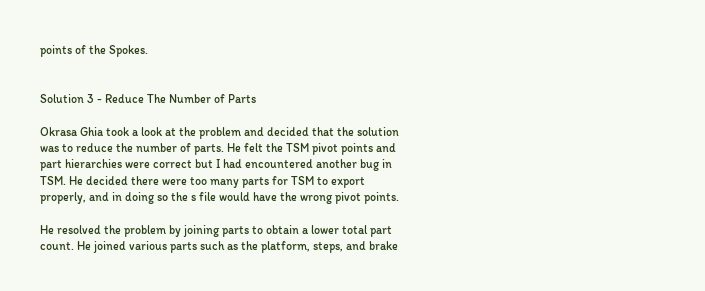points of the Spokes.


Solution 3 - Reduce The Number of Parts

Okrasa Ghia took a look at the problem and decided that the solution was to reduce the number of parts. He felt the TSM pivot points and part hierarchies were correct but I had encountered another bug in TSM. He decided there were too many parts for TSM to export properly, and in doing so the s file would have the wrong pivot points.

He resolved the problem by joining parts to obtain a lower total part count. He joined various parts such as the platform, steps, and brake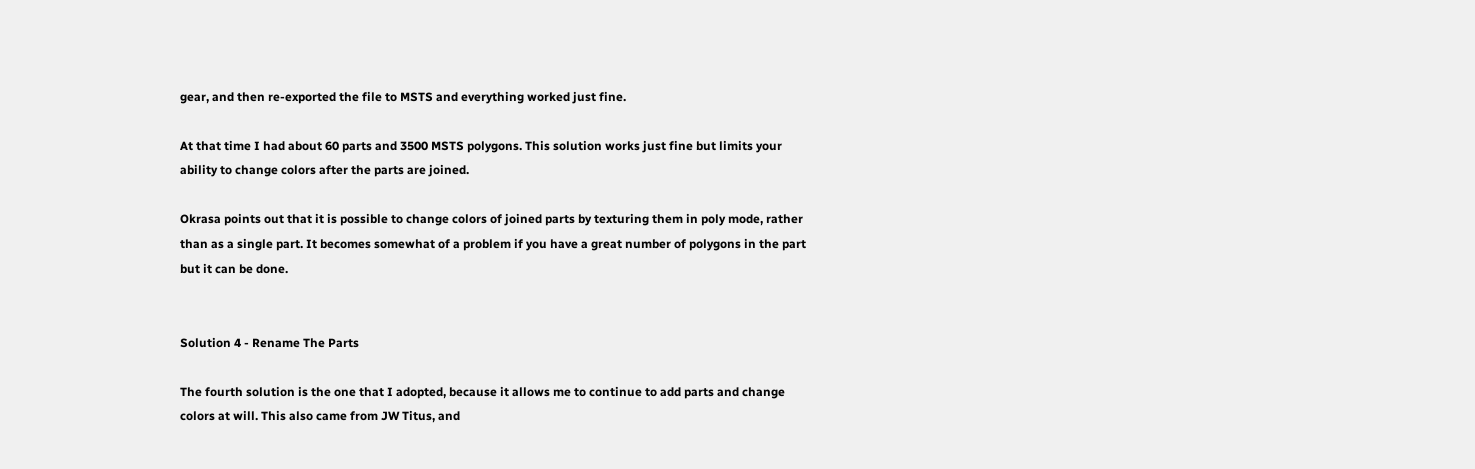gear, and then re-exported the file to MSTS and everything worked just fine.

At that time I had about 60 parts and 3500 MSTS polygons. This solution works just fine but limits your ability to change colors after the parts are joined.

Okrasa points out that it is possible to change colors of joined parts by texturing them in poly mode, rather than as a single part. It becomes somewhat of a problem if you have a great number of polygons in the part but it can be done.


Solution 4 - Rename The Parts

The fourth solution is the one that I adopted, because it allows me to continue to add parts and change colors at will. This also came from JW Titus, and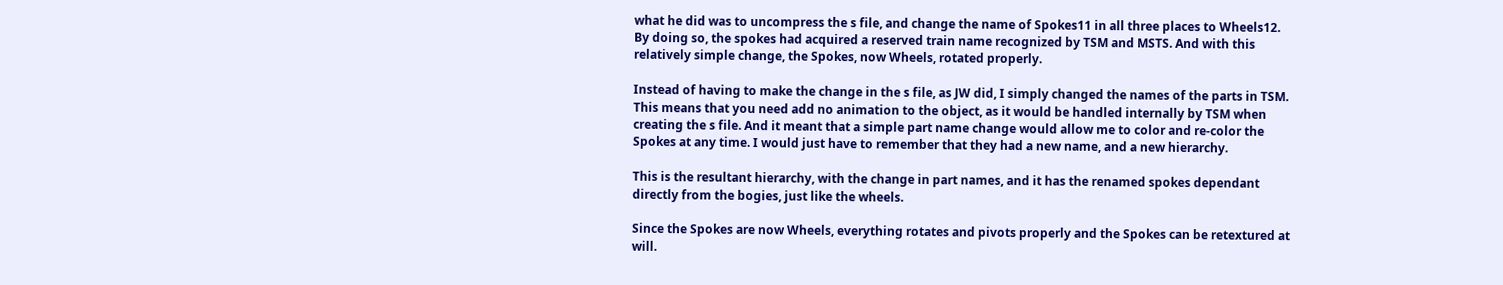what he did was to uncompress the s file, and change the name of Spokes11 in all three places to Wheels12. By doing so, the spokes had acquired a reserved train name recognized by TSM and MSTS. And with this relatively simple change, the Spokes, now Wheels, rotated properly.

Instead of having to make the change in the s file, as JW did, I simply changed the names of the parts in TSM. This means that you need add no animation to the object, as it would be handled internally by TSM when creating the s file. And it meant that a simple part name change would allow me to color and re-color the Spokes at any time. I would just have to remember that they had a new name, and a new hierarchy.

This is the resultant hierarchy, with the change in part names, and it has the renamed spokes dependant directly from the bogies, just like the wheels.

Since the Spokes are now Wheels, everything rotates and pivots properly and the Spokes can be retextured at will.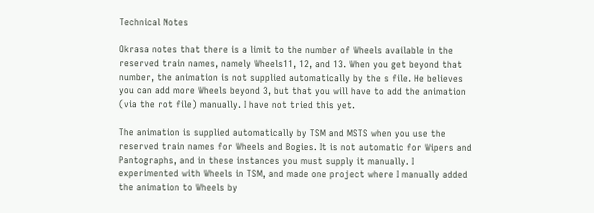Technical Notes

Okrasa notes that there is a limit to the number of Wheels available in the reserved train names, namely Wheels11, 12, and 13. When you get beyond that number, the animation is not supplied automatically by the s file. He believes you can add more Wheels beyond 3, but that you will have to add the animation (via the rot file) manually. I have not tried this yet.

The animation is supplied automatically by TSM and MSTS when you use the reserved train names for Wheels and Bogies. It is not automatic for Wipers and Pantographs, and in these instances you must supply it manually. I experimented with Wheels in TSM, and made one project where I manually added the animation to Wheels by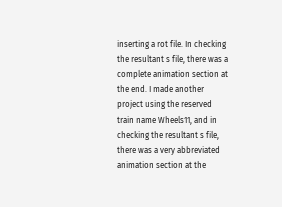inserting a rot file. In checking the resultant s file, there was a complete animation section at the end. I made another project using the reserved train name Wheels11, and in checking the resultant s file, there was a very abbreviated animation section at the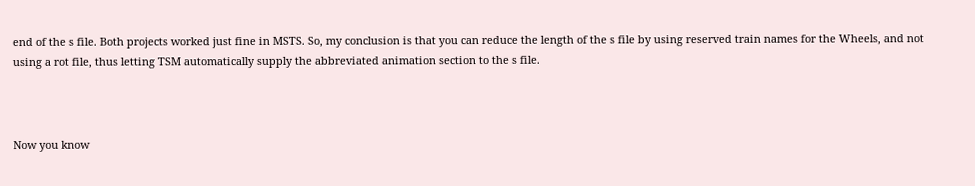end of the s file. Both projects worked just fine in MSTS. So, my conclusion is that you can reduce the length of the s file by using reserved train names for the Wheels, and not using a rot file, thus letting TSM automatically supply the abbreviated animation section to the s file.



Now you know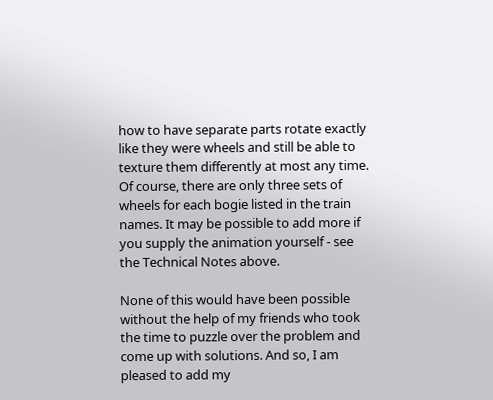how to have separate parts rotate exactly like they were wheels and still be able to texture them differently at most any time. Of course, there are only three sets of wheels for each bogie listed in the train names. It may be possible to add more if you supply the animation yourself - see the Technical Notes above.

None of this would have been possible without the help of my friends who took the time to puzzle over the problem and come up with solutions. And so, I am pleased to add my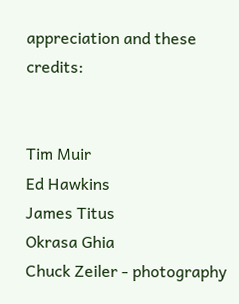appreciation and these credits:


Tim Muir
Ed Hawkins
James Titus
Okrasa Ghia
Chuck Zeiler - photography